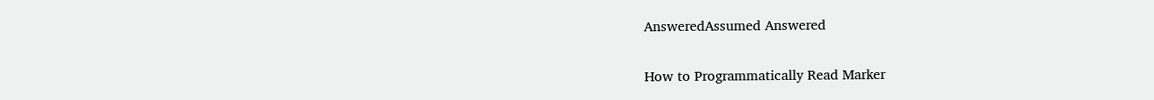AnsweredAssumed Answered

How to Programmatically Read Marker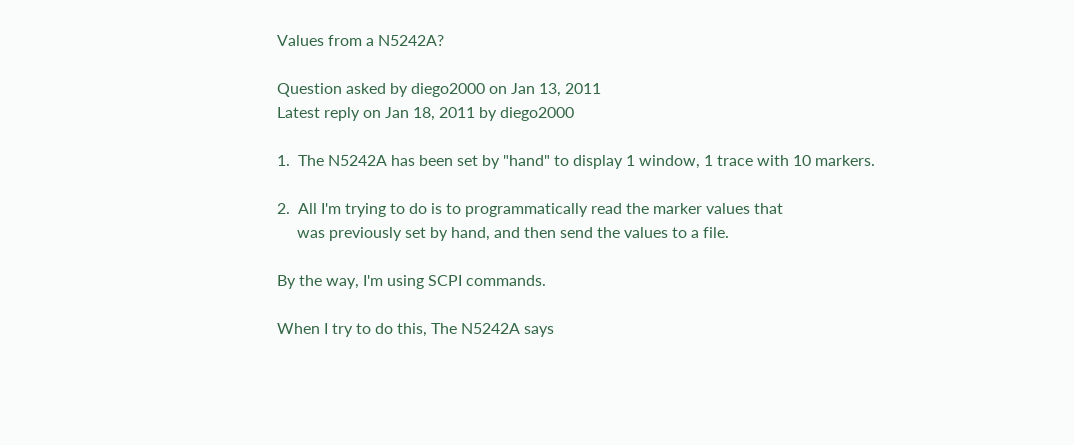Values from a N5242A?

Question asked by diego2000 on Jan 13, 2011
Latest reply on Jan 18, 2011 by diego2000

1.  The N5242A has been set by "hand" to display 1 window, 1 trace with 10 markers.

2.  All I'm trying to do is to programmatically read the marker values that
     was previously set by hand, and then send the values to a file.

By the way, I'm using SCPI commands.

When I try to do this, The N5242A says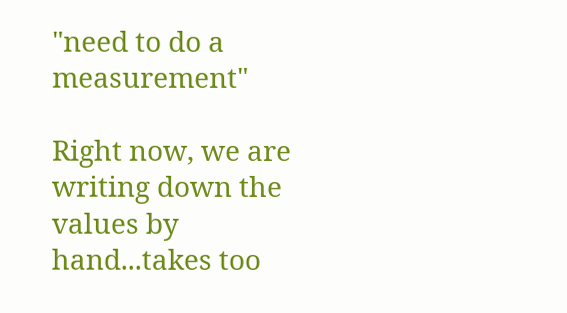"need to do a measurement"

Right now, we are writing down the values by hand...takes too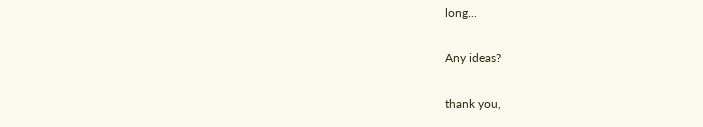long...

Any ideas?

thank you,